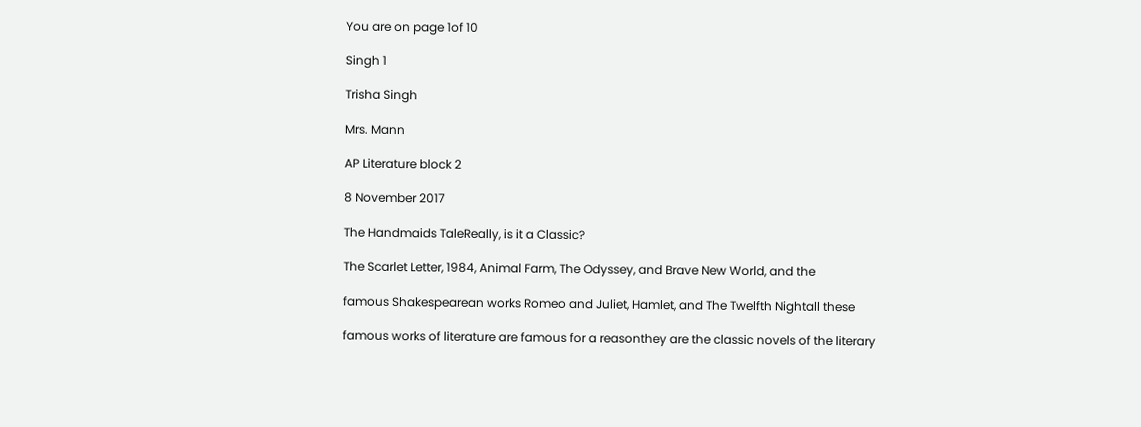You are on page 1of 10

Singh 1

Trisha Singh

Mrs. Mann

AP Literature block 2

8 November 2017

The Handmaids TaleReally, is it a Classic?

The Scarlet Letter, 1984, Animal Farm, The Odyssey, and Brave New World, and the

famous Shakespearean works Romeo and Juliet, Hamlet, and The Twelfth Nightall these

famous works of literature are famous for a reasonthey are the classic novels of the literary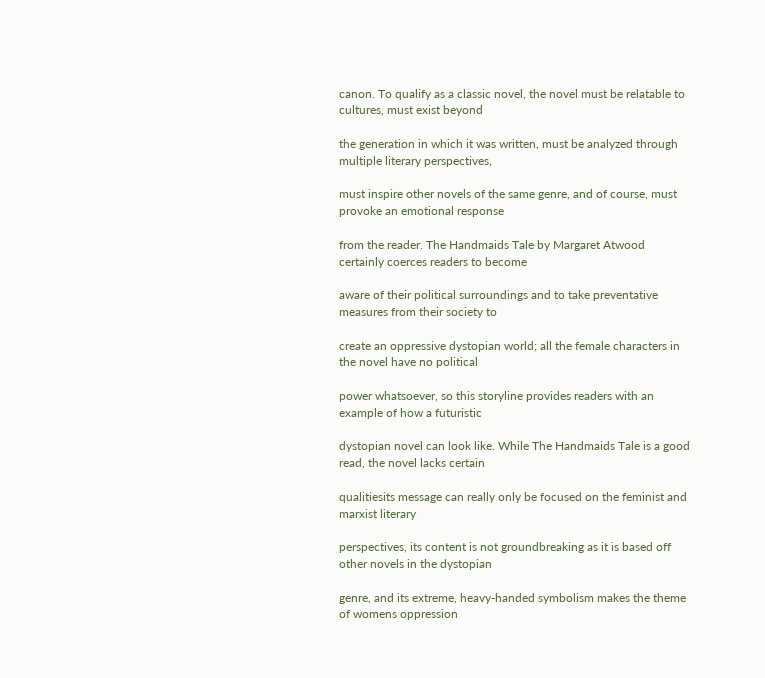canon. To qualify as a classic novel, the novel must be relatable to cultures, must exist beyond

the generation in which it was written, must be analyzed through multiple literary perspectives,

must inspire other novels of the same genre, and of course, must provoke an emotional response

from the reader. The Handmaids Tale by Margaret Atwood certainly coerces readers to become

aware of their political surroundings and to take preventative measures from their society to

create an oppressive dystopian world; all the female characters in the novel have no political

power whatsoever, so this storyline provides readers with an example of how a futuristic

dystopian novel can look like. While The Handmaids Tale is a good read, the novel lacks certain

qualitiesits message can really only be focused on the feminist and marxist literary

perspectives, its content is not groundbreaking as it is based off other novels in the dystopian

genre, and its extreme, heavy-handed symbolism makes the theme of womens oppression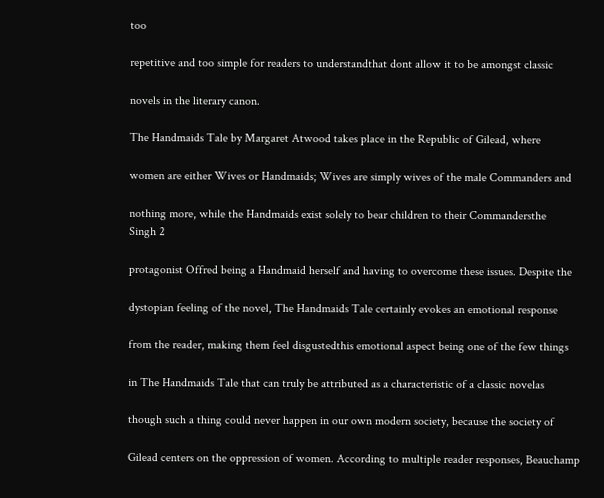too

repetitive and too simple for readers to understandthat dont allow it to be amongst classic

novels in the literary canon.

The Handmaids Tale by Margaret Atwood takes place in the Republic of Gilead, where

women are either Wives or Handmaids; Wives are simply wives of the male Commanders and

nothing more, while the Handmaids exist solely to bear children to their Commandersthe
Singh 2

protagonist Offred being a Handmaid herself and having to overcome these issues. Despite the

dystopian feeling of the novel, The Handmaids Tale certainly evokes an emotional response

from the reader, making them feel disgustedthis emotional aspect being one of the few things

in The Handmaids Tale that can truly be attributed as a characteristic of a classic novelas

though such a thing could never happen in our own modern society, because the society of

Gilead centers on the oppression of women. According to multiple reader responses, Beauchamp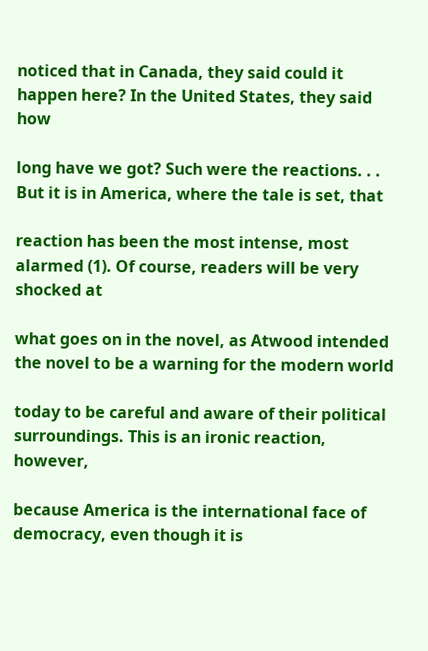noticed that in Canada, they said could it happen here? In the United States, they said how

long have we got? Such were the reactions. . . But it is in America, where the tale is set, that

reaction has been the most intense, most alarmed (1). Of course, readers will be very shocked at

what goes on in the novel, as Atwood intended the novel to be a warning for the modern world

today to be careful and aware of their political surroundings. This is an ironic reaction, however,

because America is the international face of democracy, even though it is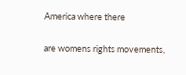America where there

are womens rights movements,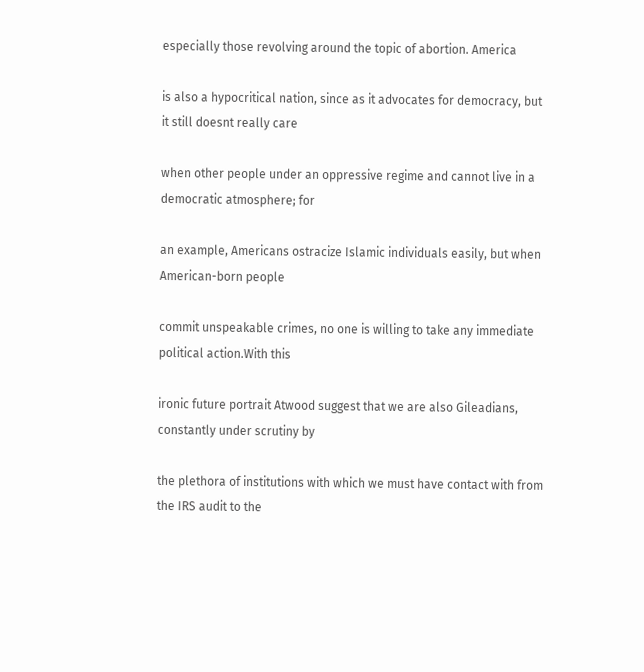especially those revolving around the topic of abortion. America

is also a hypocritical nation, since as it advocates for democracy, but it still doesnt really care

when other people under an oppressive regime and cannot live in a democratic atmosphere; for

an example, Americans ostracize Islamic individuals easily, but when American-born people

commit unspeakable crimes, no one is willing to take any immediate political action.With this

ironic future portrait Atwood suggest that we are also Gileadians, constantly under scrutiny by

the plethora of institutions with which we must have contact with from the IRS audit to the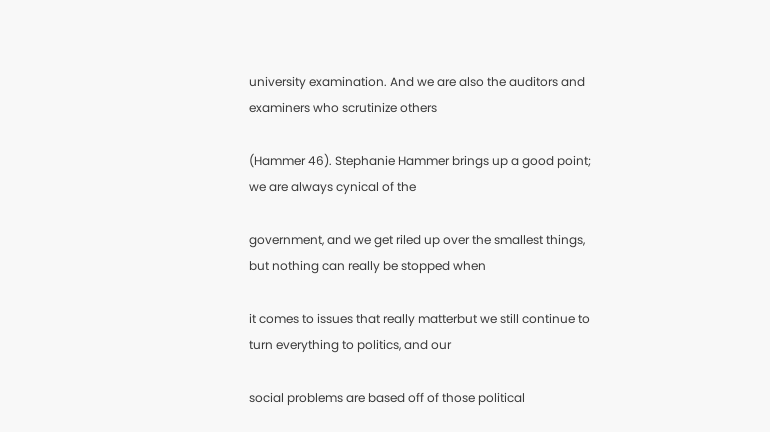university examination. And we are also the auditors and examiners who scrutinize others

(Hammer 46). Stephanie Hammer brings up a good point; we are always cynical of the

government, and we get riled up over the smallest things, but nothing can really be stopped when

it comes to issues that really matterbut we still continue to turn everything to politics, and our

social problems are based off of those political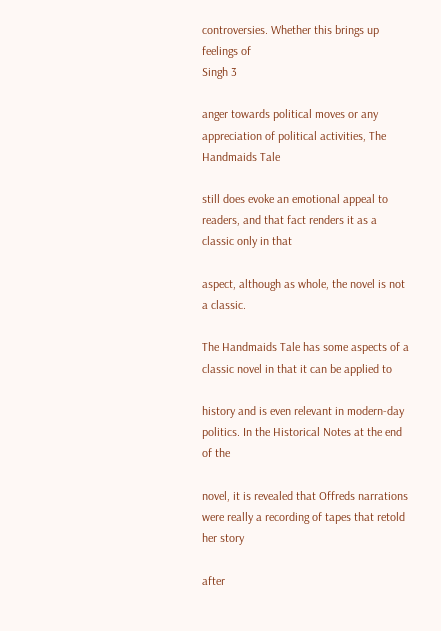controversies. Whether this brings up feelings of
Singh 3

anger towards political moves or any appreciation of political activities, The Handmaids Tale

still does evoke an emotional appeal to readers, and that fact renders it as a classic only in that

aspect, although as whole, the novel is not a classic.

The Handmaids Tale has some aspects of a classic novel in that it can be applied to

history and is even relevant in modern-day politics. In the Historical Notes at the end of the

novel, it is revealed that Offreds narrations were really a recording of tapes that retold her story

after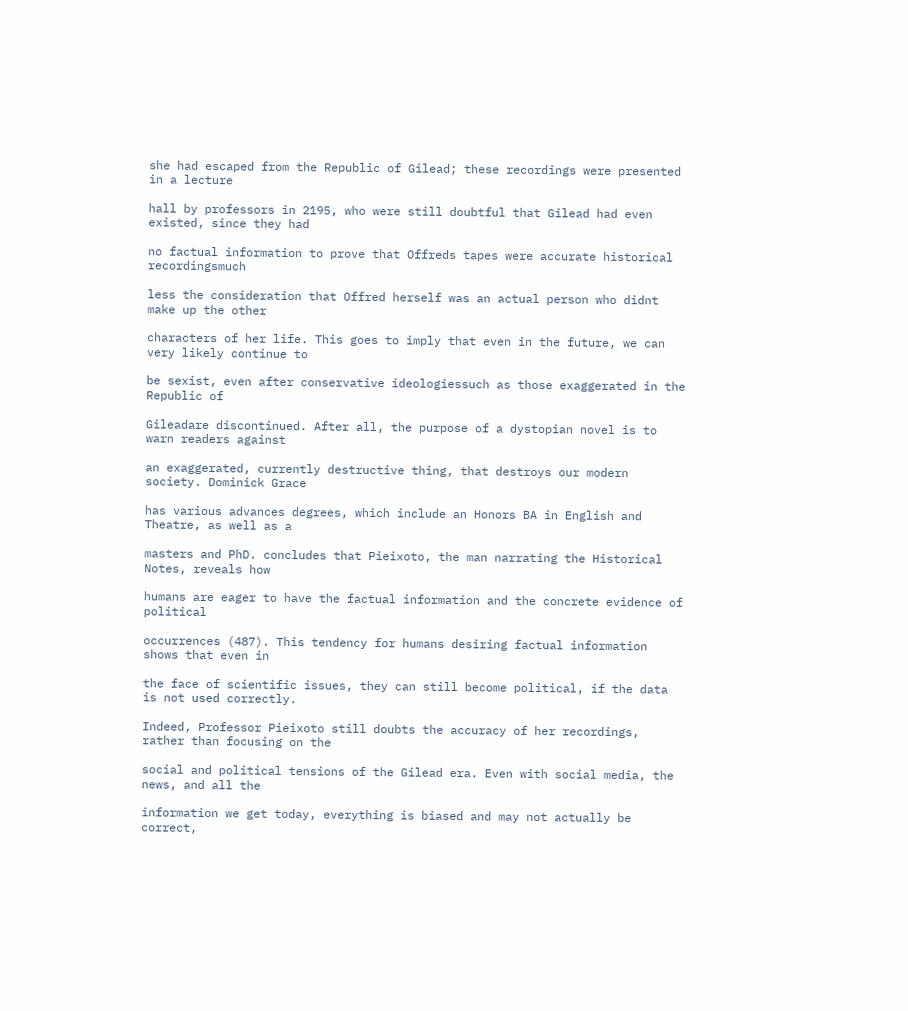she had escaped from the Republic of Gilead; these recordings were presented in a lecture

hall by professors in 2195, who were still doubtful that Gilead had even existed, since they had

no factual information to prove that Offreds tapes were accurate historical recordingsmuch

less the consideration that Offred herself was an actual person who didnt make up the other

characters of her life. This goes to imply that even in the future, we can very likely continue to

be sexist, even after conservative ideologiessuch as those exaggerated in the Republic of

Gileadare discontinued. After all, the purpose of a dystopian novel is to warn readers against

an exaggerated, currently destructive thing, that destroys our modern society. Dominick Grace

has various advances degrees, which include an Honors BA in English and Theatre, as well as a

masters and PhD. concludes that Pieixoto, the man narrating the Historical Notes, reveals how

humans are eager to have the factual information and the concrete evidence of political

occurrences (487). This tendency for humans desiring factual information shows that even in

the face of scientific issues, they can still become political, if the data is not used correctly.

Indeed, Professor Pieixoto still doubts the accuracy of her recordings, rather than focusing on the

social and political tensions of the Gilead era. Even with social media, the news, and all the

information we get today, everything is biased and may not actually be correct,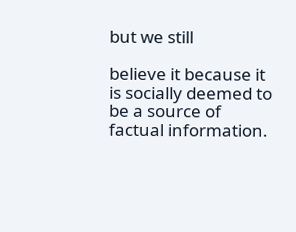but we still

believe it because it is socially deemed to be a source of factual information.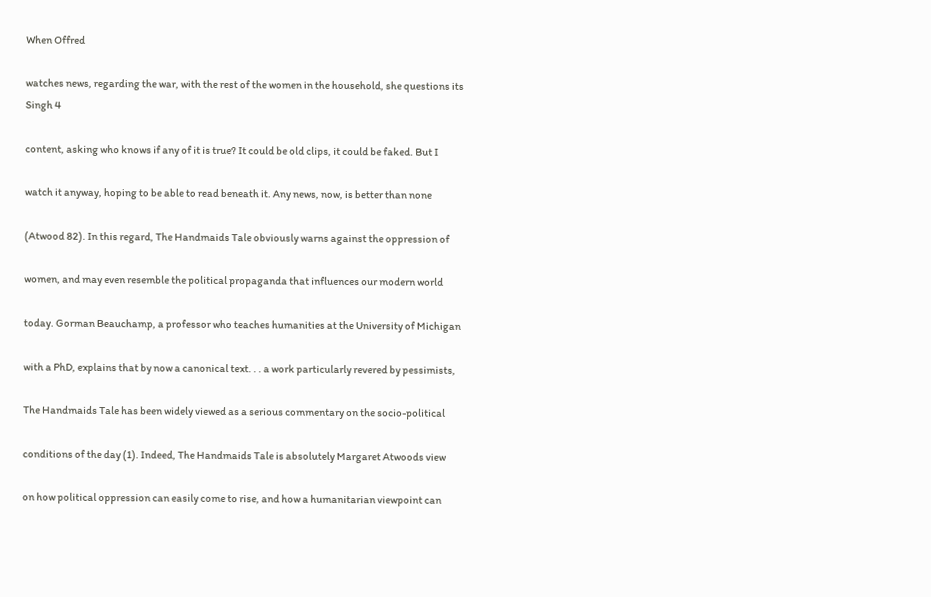When Offred

watches news, regarding the war, with the rest of the women in the household, she questions its
Singh 4

content, asking who knows if any of it is true? It could be old clips, it could be faked. But I

watch it anyway, hoping to be able to read beneath it. Any news, now, is better than none

(Atwood 82). In this regard, The Handmaids Tale obviously warns against the oppression of

women, and may even resemble the political propaganda that influences our modern world

today. Gorman Beauchamp, a professor who teaches humanities at the University of Michigan

with a PhD, explains that by now a canonical text. . . a work particularly revered by pessimists,

The Handmaids Tale has been widely viewed as a serious commentary on the socio-political

conditions of the day (1). Indeed, The Handmaids Tale is absolutely Margaret Atwoods view

on how political oppression can easily come to rise, and how a humanitarian viewpoint can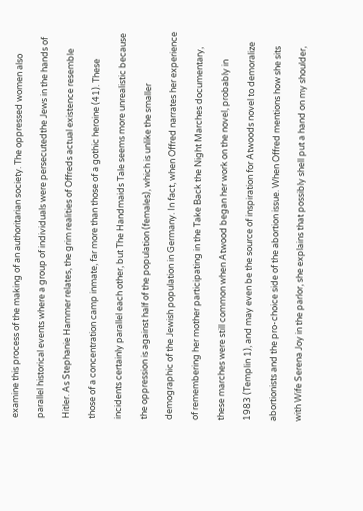examine this process of the making of an authoritarian society. The oppressed women also

parallel historical events where a group of individuals were persecutedthe Jews in the hands of

Hitler. As Stephanie Hammer relates, the grim realities of Offreds actual existence resemble

those of a concentration camp inmate, far more than those of a gothic heroine (41). These

incidents certainly parallel each other, but The Handmaids Tale seems more unrealistic because

the oppression is against half of the population (females), which is unlike the smaller

demographic of the Jewish population in Germany. In fact, when Offred narrates her experience

of remembering her mother participating in the Take Back the Night Marches documentary,

these marches were still common when Atwood began her work on the novel, probably in

1983 (Templin 1), and may even be the source of inspiration for Atwoods novel to demoralize

abortionists and the pro-choice side of the abortion issue. When Offred mentions how she sits

with Wife Serena Joy in the parlor, she explains that possibly shell put a hand on my shoulder,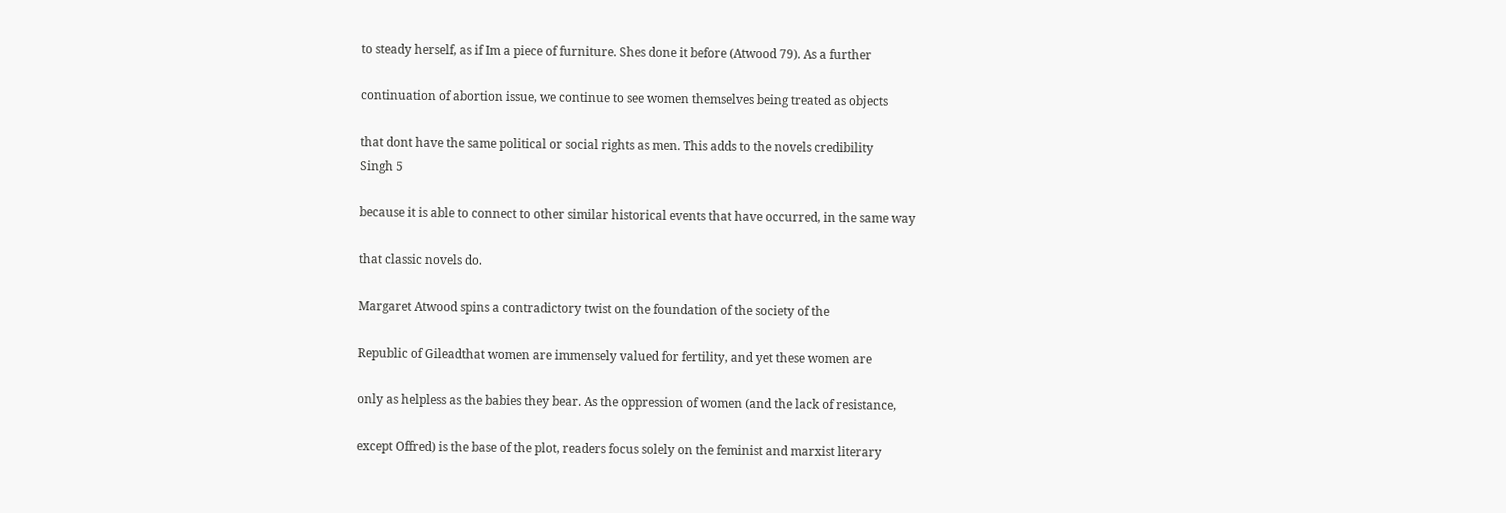to steady herself, as if Im a piece of furniture. Shes done it before (Atwood 79). As a further

continuation of abortion issue, we continue to see women themselves being treated as objects

that dont have the same political or social rights as men. This adds to the novels credibility
Singh 5

because it is able to connect to other similar historical events that have occurred, in the same way

that classic novels do.

Margaret Atwood spins a contradictory twist on the foundation of the society of the

Republic of Gileadthat women are immensely valued for fertility, and yet these women are

only as helpless as the babies they bear. As the oppression of women (and the lack of resistance,

except Offred) is the base of the plot, readers focus solely on the feminist and marxist literary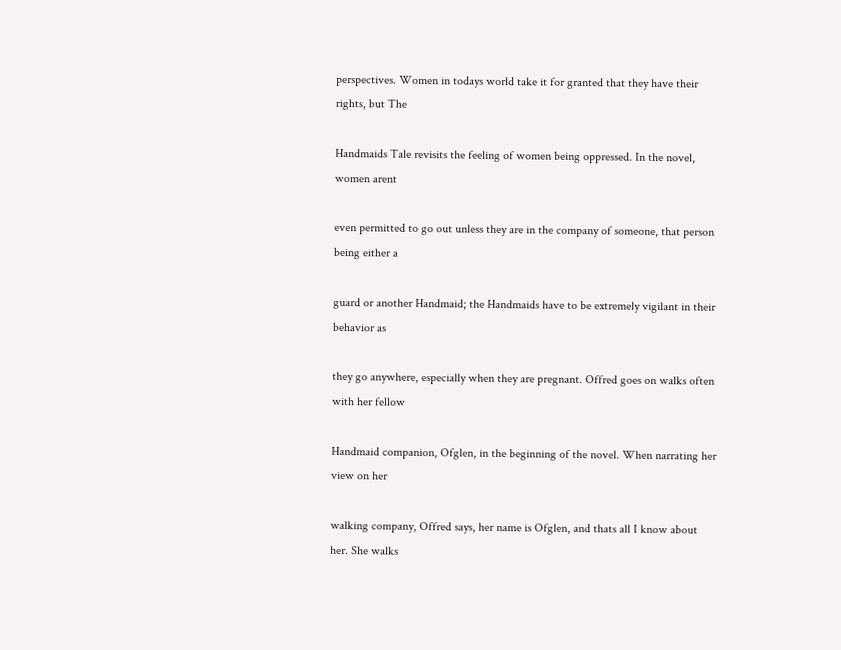perspectives. Women in todays world take it for granted that they have their rights, but The

Handmaids Tale revisits the feeling of women being oppressed. In the novel, women arent

even permitted to go out unless they are in the company of someone, that person being either a

guard or another Handmaid; the Handmaids have to be extremely vigilant in their behavior as

they go anywhere, especially when they are pregnant. Offred goes on walks often with her fellow

Handmaid companion, Ofglen, in the beginning of the novel. When narrating her view on her

walking company, Offred says, her name is Ofglen, and thats all I know about her. She walks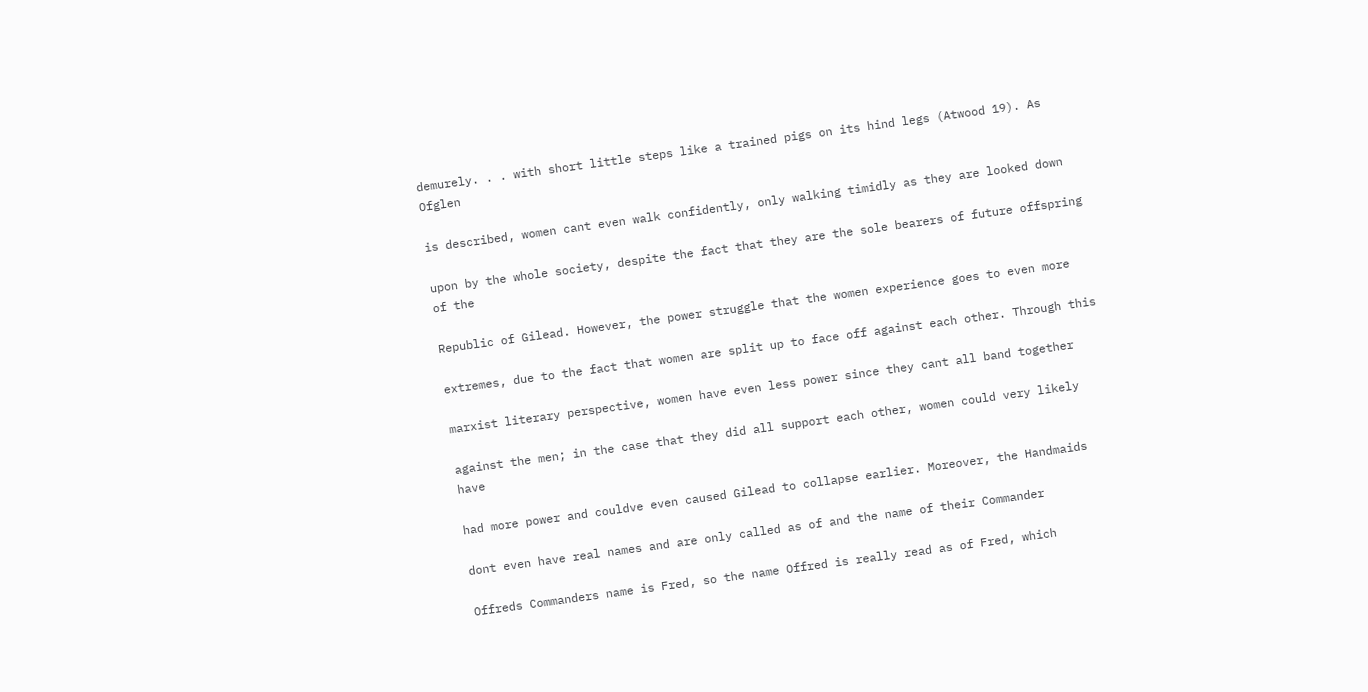demurely. . . with short little steps like a trained pigs on its hind legs (Atwood 19). As Ofglen

is described, women cant even walk confidently, only walking timidly as they are looked down

upon by the whole society, despite the fact that they are the sole bearers of future offspring of the

Republic of Gilead. However, the power struggle that the women experience goes to even more

extremes, due to the fact that women are split up to face off against each other. Through this

marxist literary perspective, women have even less power since they cant all band together

against the men; in the case that they did all support each other, women could very likely have

had more power and couldve even caused Gilead to collapse earlier. Moreover, the Handmaids

dont even have real names and are only called as of and the name of their Commander

Offreds Commanders name is Fred, so the name Offred is really read as of Fred, which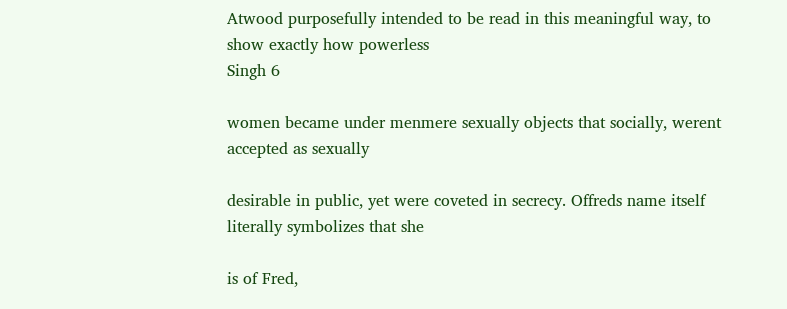Atwood purposefully intended to be read in this meaningful way, to show exactly how powerless
Singh 6

women became under menmere sexually objects that socially, werent accepted as sexually

desirable in public, yet were coveted in secrecy. Offreds name itself literally symbolizes that she

is of Fred,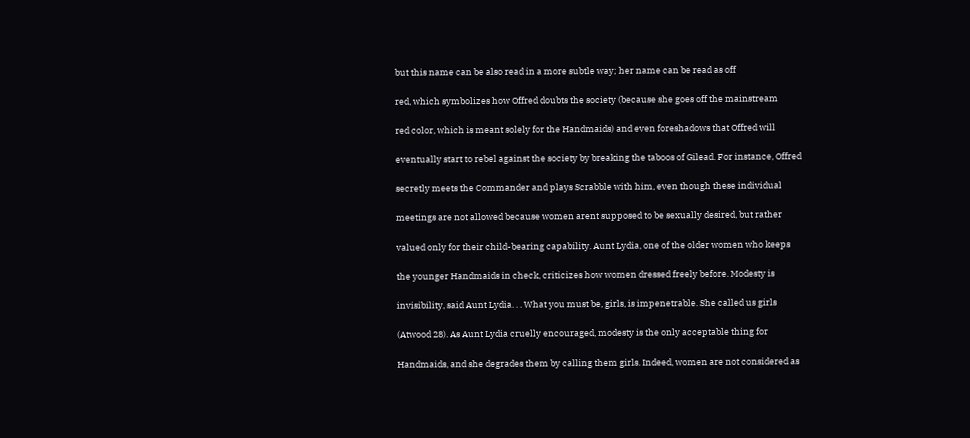but this name can be also read in a more subtle way; her name can be read as off

red, which symbolizes how Offred doubts the society (because she goes off the mainstream

red color, which is meant solely for the Handmaids) and even foreshadows that Offred will

eventually start to rebel against the society by breaking the taboos of Gilead. For instance, Offred

secretly meets the Commander and plays Scrabble with him, even though these individual

meetings are not allowed because women arent supposed to be sexually desired, but rather

valued only for their child-bearing capability. Aunt Lydia, one of the older women who keeps

the younger Handmaids in check, criticizes how women dressed freely before. Modesty is

invisibility, said Aunt Lydia. . . What you must be, girls, is impenetrable. She called us girls

(Atwood 28). As Aunt Lydia cruelly encouraged, modesty is the only acceptable thing for

Handmaids, and she degrades them by calling them girls. Indeed, women are not considered as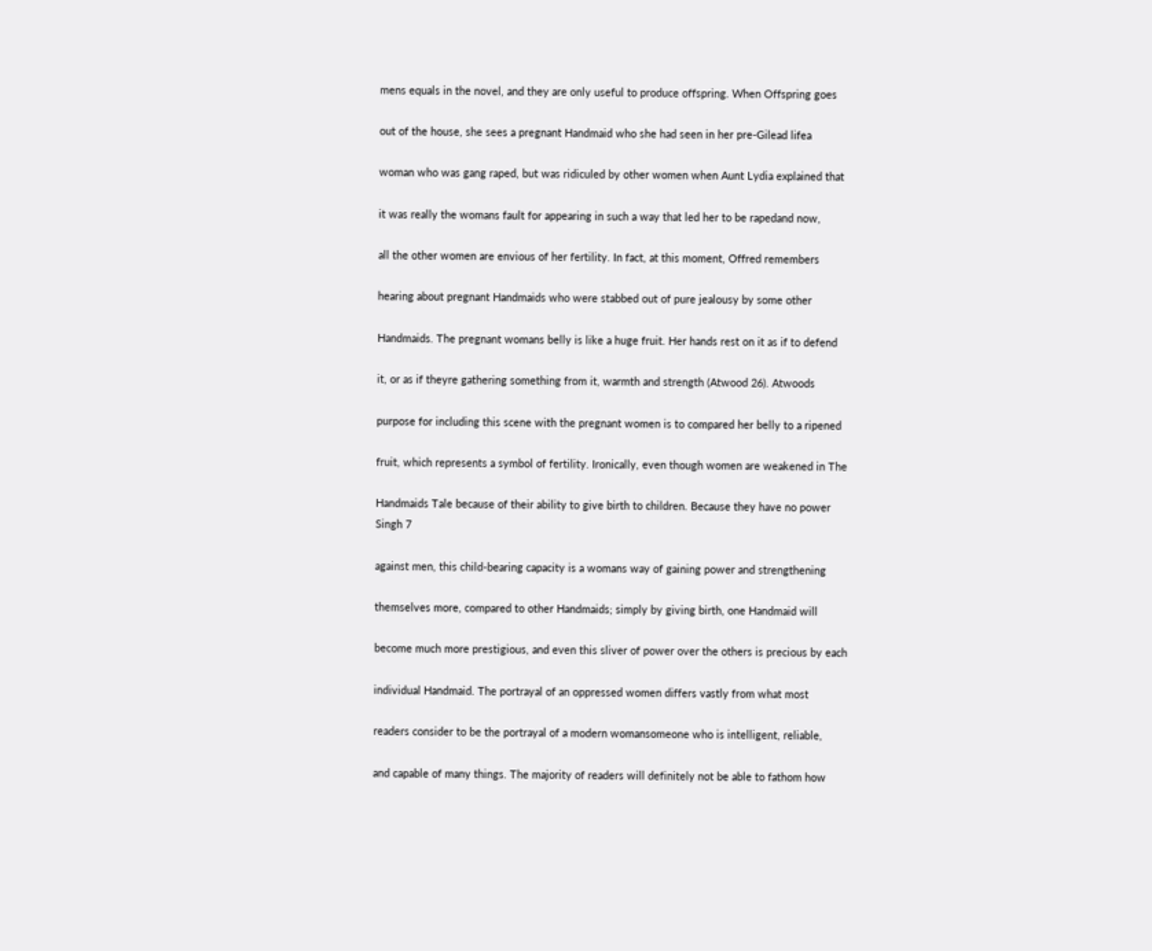mens equals in the novel, and they are only useful to produce offspring. When Offspring goes

out of the house, she sees a pregnant Handmaid who she had seen in her pre-Gilead lifea

woman who was gang raped, but was ridiculed by other women when Aunt Lydia explained that

it was really the womans fault for appearing in such a way that led her to be rapedand now,

all the other women are envious of her fertility. In fact, at this moment, Offred remembers

hearing about pregnant Handmaids who were stabbed out of pure jealousy by some other

Handmaids. The pregnant womans belly is like a huge fruit. Her hands rest on it as if to defend

it, or as if theyre gathering something from it, warmth and strength (Atwood 26). Atwoods

purpose for including this scene with the pregnant women is to compared her belly to a ripened

fruit, which represents a symbol of fertility. Ironically, even though women are weakened in The

Handmaids Tale because of their ability to give birth to children. Because they have no power
Singh 7

against men, this child-bearing capacity is a womans way of gaining power and strengthening

themselves more, compared to other Handmaids; simply by giving birth, one Handmaid will

become much more prestigious, and even this sliver of power over the others is precious by each

individual Handmaid. The portrayal of an oppressed women differs vastly from what most

readers consider to be the portrayal of a modern womansomeone who is intelligent, reliable,

and capable of many things. The majority of readers will definitely not be able to fathom how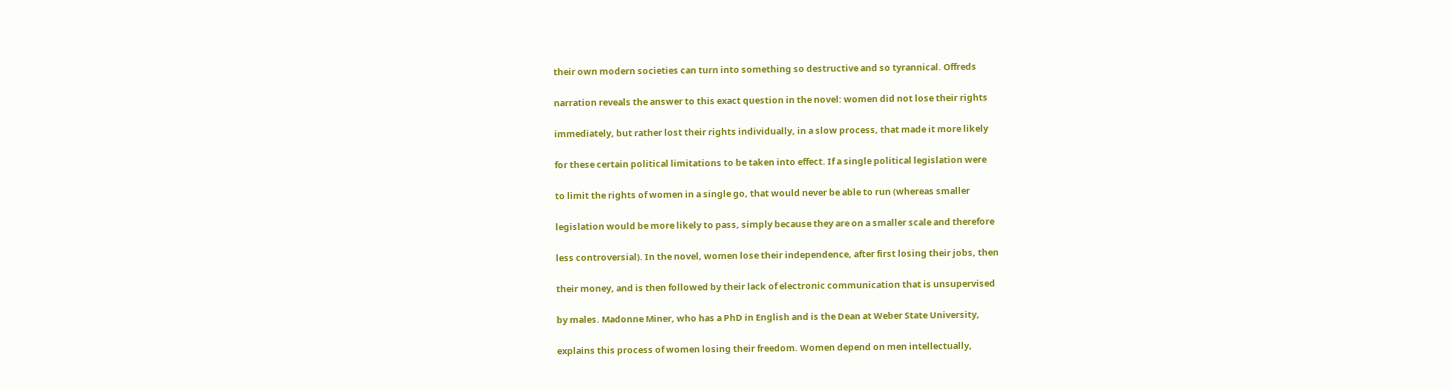their own modern societies can turn into something so destructive and so tyrannical. Offreds

narration reveals the answer to this exact question in the novel: women did not lose their rights

immediately, but rather lost their rights individually, in a slow process, that made it more likely

for these certain political limitations to be taken into effect. If a single political legislation were

to limit the rights of women in a single go, that would never be able to run (whereas smaller

legislation would be more likely to pass, simply because they are on a smaller scale and therefore

less controversial). In the novel, women lose their independence, after first losing their jobs, then

their money, and is then followed by their lack of electronic communication that is unsupervised

by males. Madonne Miner, who has a PhD in English and is the Dean at Weber State University,

explains this process of women losing their freedom. Women depend on men intellectually,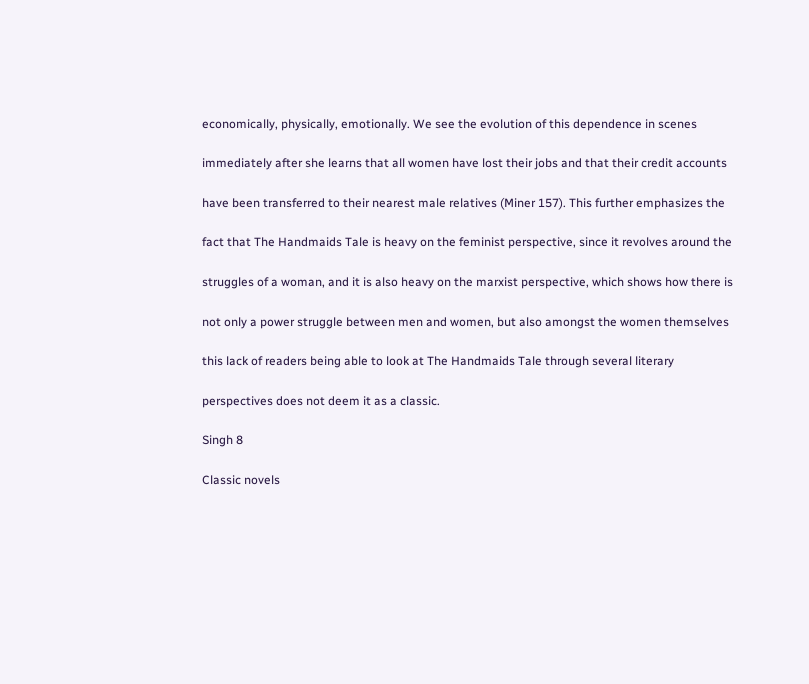economically, physically, emotionally. We see the evolution of this dependence in scenes

immediately after she learns that all women have lost their jobs and that their credit accounts

have been transferred to their nearest male relatives (Miner 157). This further emphasizes the

fact that The Handmaids Tale is heavy on the feminist perspective, since it revolves around the

struggles of a woman, and it is also heavy on the marxist perspective, which shows how there is

not only a power struggle between men and women, but also amongst the women themselves

this lack of readers being able to look at The Handmaids Tale through several literary

perspectives does not deem it as a classic.

Singh 8

Classic novels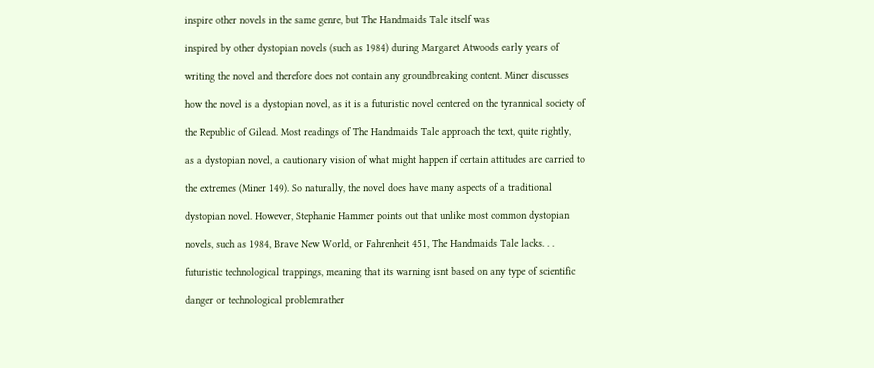inspire other novels in the same genre, but The Handmaids Tale itself was

inspired by other dystopian novels (such as 1984) during Margaret Atwoods early years of

writing the novel and therefore does not contain any groundbreaking content. Miner discusses

how the novel is a dystopian novel, as it is a futuristic novel centered on the tyrannical society of

the Republic of Gilead. Most readings of The Handmaids Tale approach the text, quite rightly,

as a dystopian novel, a cautionary vision of what might happen if certain attitudes are carried to

the extremes (Miner 149). So naturally, the novel does have many aspects of a traditional

dystopian novel. However, Stephanie Hammer points out that unlike most common dystopian

novels, such as 1984, Brave New World, or Fahrenheit 451, The Handmaids Tale lacks. . .

futuristic technological trappings, meaning that its warning isnt based on any type of scientific

danger or technological problemrather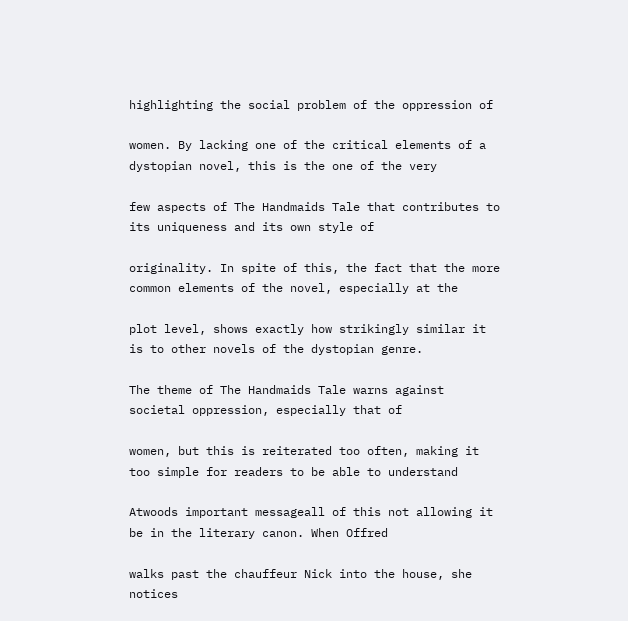highlighting the social problem of the oppression of

women. By lacking one of the critical elements of a dystopian novel, this is the one of the very

few aspects of The Handmaids Tale that contributes to its uniqueness and its own style of

originality. In spite of this, the fact that the more common elements of the novel, especially at the

plot level, shows exactly how strikingly similar it is to other novels of the dystopian genre.

The theme of The Handmaids Tale warns against societal oppression, especially that of

women, but this is reiterated too often, making it too simple for readers to be able to understand

Atwoods important messageall of this not allowing it be in the literary canon. When Offred

walks past the chauffeur Nick into the house, she notices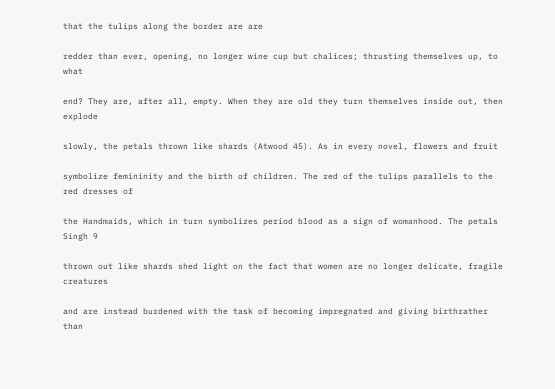that the tulips along the border are are

redder than ever, opening, no longer wine cup but chalices; thrusting themselves up, to what

end? They are, after all, empty. When they are old they turn themselves inside out, then explode

slowly, the petals thrown like shards (Atwood 45). As in every novel, flowers and fruit

symbolize femininity and the birth of children. The red of the tulips parallels to the red dresses of

the Handmaids, which in turn symbolizes period blood as a sign of womanhood. The petals
Singh 9

thrown out like shards shed light on the fact that women are no longer delicate, fragile creatures

and are instead burdened with the task of becoming impregnated and giving birthrather than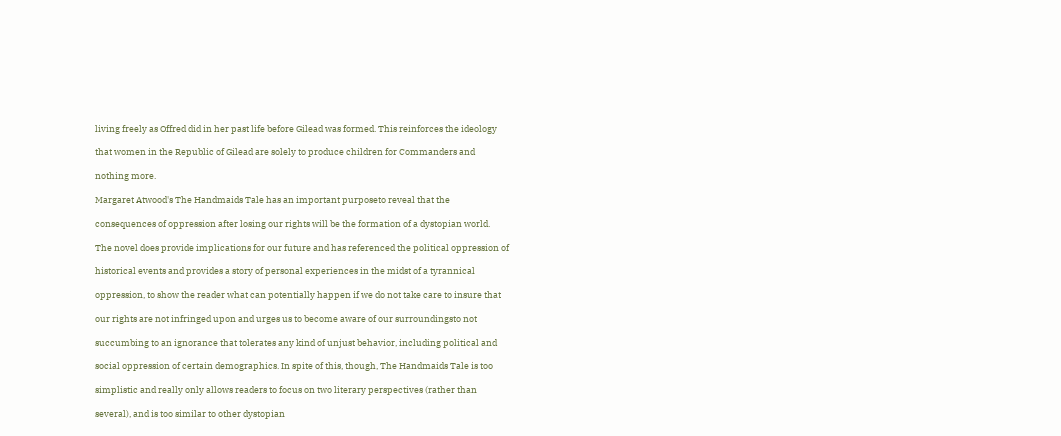living freely as Offred did in her past life before Gilead was formed. This reinforces the ideology

that women in the Republic of Gilead are solely to produce children for Commanders and

nothing more.

Margaret Atwood's The Handmaids Tale has an important purposeto reveal that the

consequences of oppression after losing our rights will be the formation of a dystopian world.

The novel does provide implications for our future and has referenced the political oppression of

historical events and provides a story of personal experiences in the midst of a tyrannical

oppression, to show the reader what can potentially happen if we do not take care to insure that

our rights are not infringed upon and urges us to become aware of our surroundingsto not

succumbing to an ignorance that tolerates any kind of unjust behavior, including political and

social oppression of certain demographics. In spite of this, though, The Handmaids Tale is too

simplistic and really only allows readers to focus on two literary perspectives (rather than

several), and is too similar to other dystopian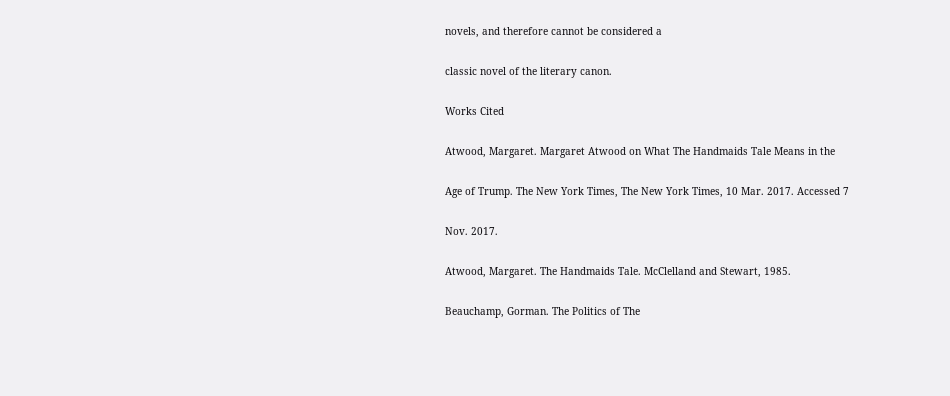novels, and therefore cannot be considered a

classic novel of the literary canon.

Works Cited

Atwood, Margaret. Margaret Atwood on What The Handmaids Tale Means in the

Age of Trump. The New York Times, The New York Times, 10 Mar. 2017. Accessed 7

Nov. 2017.

Atwood, Margaret. The Handmaids Tale. McClelland and Stewart, 1985.

Beauchamp, Gorman. The Politics of The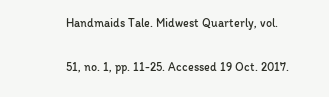Handmaids Tale. Midwest Quarterly, vol.

51, no. 1, pp. 11-25. Accessed 19 Oct. 2017.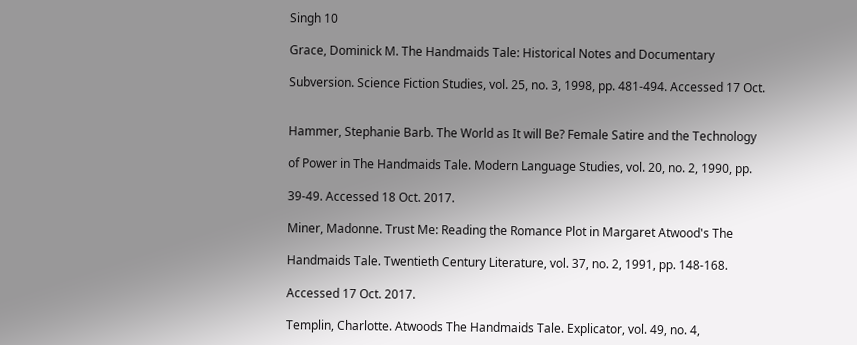Singh 10

Grace, Dominick M. The Handmaids Tale: Historical Notes and Documentary

Subversion. Science Fiction Studies, vol. 25, no. 3, 1998, pp. 481-494. Accessed 17 Oct.


Hammer, Stephanie Barb. The World as It will Be? Female Satire and the Technology

of Power in The Handmaids Tale. Modern Language Studies, vol. 20, no. 2, 1990, pp.

39-49. Accessed 18 Oct. 2017.

Miner, Madonne. Trust Me: Reading the Romance Plot in Margaret Atwood's The

Handmaids Tale. Twentieth Century Literature, vol. 37, no. 2, 1991, pp. 148-168.

Accessed 17 Oct. 2017.

Templin, Charlotte. Atwoods The Handmaids Tale. Explicator, vol. 49, no. 4,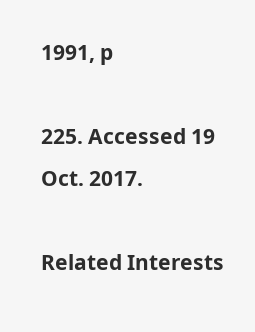1991, p

225. Accessed 19 Oct. 2017.

Related Interests